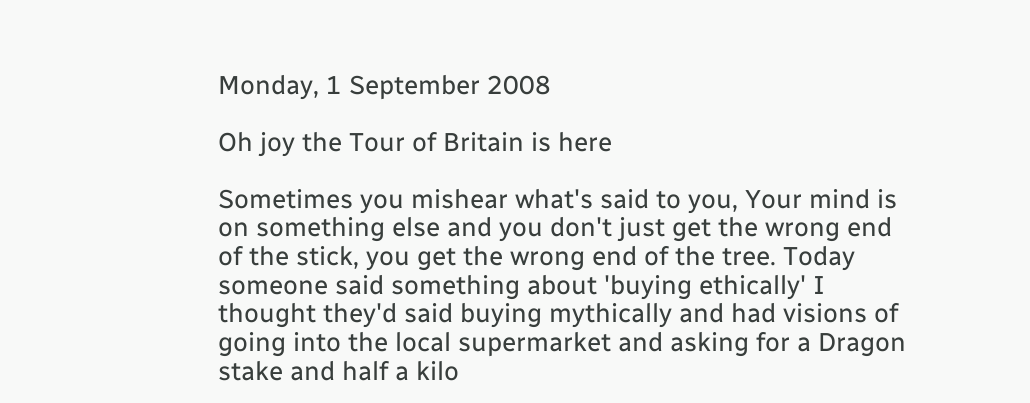Monday, 1 September 2008

Oh joy the Tour of Britain is here

Sometimes you mishear what's said to you, Your mind is on something else and you don't just get the wrong end of the stick, you get the wrong end of the tree. Today someone said something about 'buying ethically' I thought they'd said buying mythically and had visions of going into the local supermarket and asking for a Dragon stake and half a kilo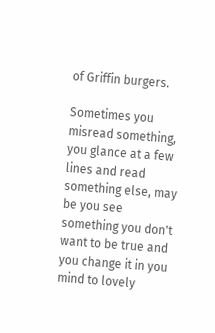of Griffin burgers.

Sometimes you misread something, you glance at a few lines and read something else, may be you see something you don't want to be true and you change it in you mind to lovely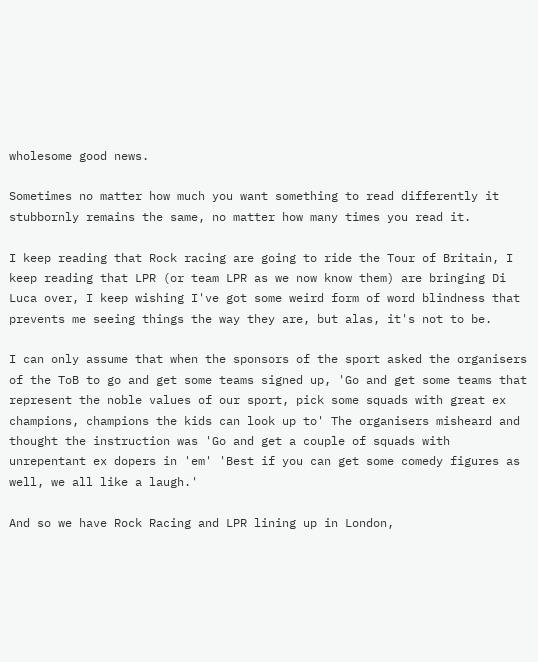wholesome good news.

Sometimes no matter how much you want something to read differently it stubbornly remains the same, no matter how many times you read it.

I keep reading that Rock racing are going to ride the Tour of Britain, I keep reading that LPR (or team LPR as we now know them) are bringing Di Luca over, I keep wishing I've got some weird form of word blindness that prevents me seeing things the way they are, but alas, it's not to be.

I can only assume that when the sponsors of the sport asked the organisers of the ToB to go and get some teams signed up, 'Go and get some teams that represent the noble values of our sport, pick some squads with great ex champions, champions the kids can look up to' The organisers misheard and thought the instruction was 'Go and get a couple of squads with unrepentant ex dopers in 'em' 'Best if you can get some comedy figures as well, we all like a laugh.'

And so we have Rock Racing and LPR lining up in London,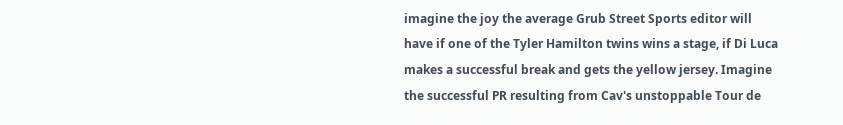imagine the joy the average Grub Street Sports editor will have if one of the Tyler Hamilton twins wins a stage, if Di Luca makes a successful break and gets the yellow jersey. Imagine the successful PR resulting from Cav's unstoppable Tour de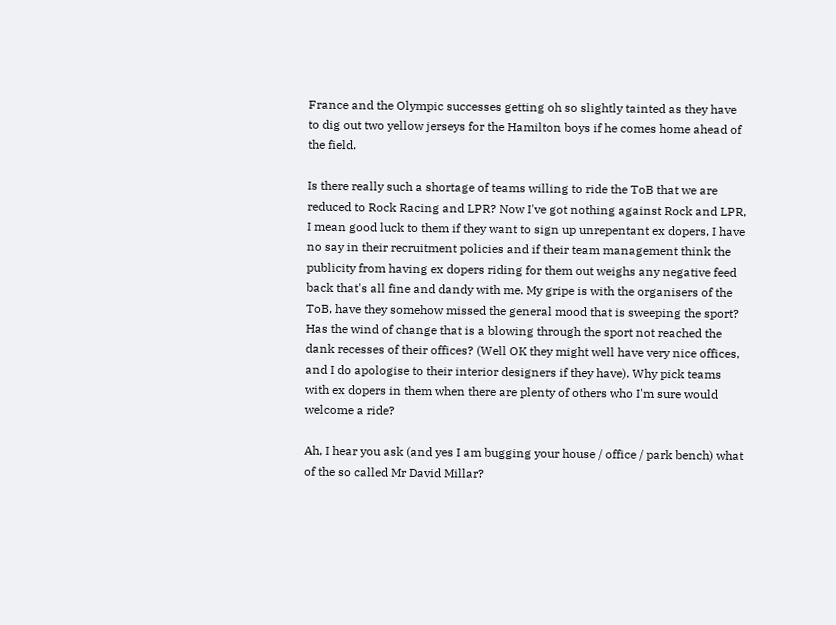France and the Olympic successes getting oh so slightly tainted as they have to dig out two yellow jerseys for the Hamilton boys if he comes home ahead of the field.

Is there really such a shortage of teams willing to ride the ToB that we are reduced to Rock Racing and LPR? Now I've got nothing against Rock and LPR, I mean good luck to them if they want to sign up unrepentant ex dopers, I have no say in their recruitment policies and if their team management think the publicity from having ex dopers riding for them out weighs any negative feed back that's all fine and dandy with me. My gripe is with the organisers of the ToB, have they somehow missed the general mood that is sweeping the sport? Has the wind of change that is a blowing through the sport not reached the dank recesses of their offices? (Well OK they might well have very nice offices, and I do apologise to their interior designers if they have). Why pick teams with ex dopers in them when there are plenty of others who I'm sure would welcome a ride?

Ah, I hear you ask (and yes I am bugging your house / office / park bench) what of the so called Mr David Millar?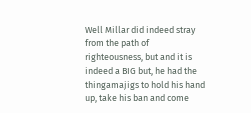Well Millar did indeed stray from the path of righteousness, but and it is indeed a BIG but, he had the thingamajigs to hold his hand up, take his ban and come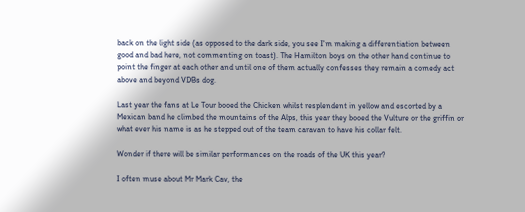back on the light side (as opposed to the dark side, you see I'm making a differentiation between good and bad here, not commenting on toast). The Hamilton boys on the other hand continue to point the finger at each other and until one of them actually confesses they remain a comedy act above and beyond VDBs dog.

Last year the fans at Le Tour booed the Chicken whilst resplendent in yellow and escorted by a Mexican band he climbed the mountains of the Alps, this year they booed the Vulture or the griffin or what ever his name is as he stepped out of the team caravan to have his collar felt.

Wonder if there will be similar performances on the roads of the UK this year?

I often muse about Mr Mark Cav, the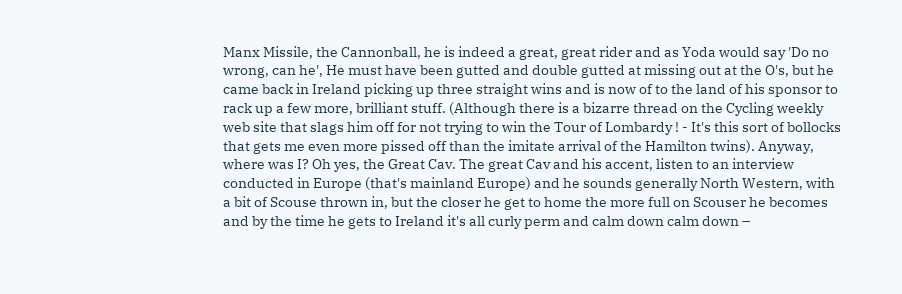Manx Missile, the Cannonball, he is indeed a great, great rider and as Yoda would say 'Do no wrong, can he', He must have been gutted and double gutted at missing out at the O's, but he came back in Ireland picking up three straight wins and is now of to the land of his sponsor to rack up a few more, brilliant stuff. (Although there is a bizarre thread on the Cycling weekly web site that slags him off for not trying to win the Tour of Lombardy ! - It's this sort of bollocks that gets me even more pissed off than the imitate arrival of the Hamilton twins). Anyway, where was I? Oh yes, the Great Cav. The great Cav and his accent, listen to an interview conducted in Europe (that's mainland Europe) and he sounds generally North Western, with a bit of Scouse thrown in, but the closer he get to home the more full on Scouser he becomes and by the time he gets to Ireland it's all curly perm and calm down calm down –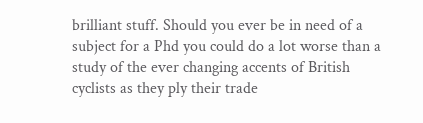brilliant stuff. Should you ever be in need of a subject for a Phd you could do a lot worse than a study of the ever changing accents of British cyclists as they ply their trade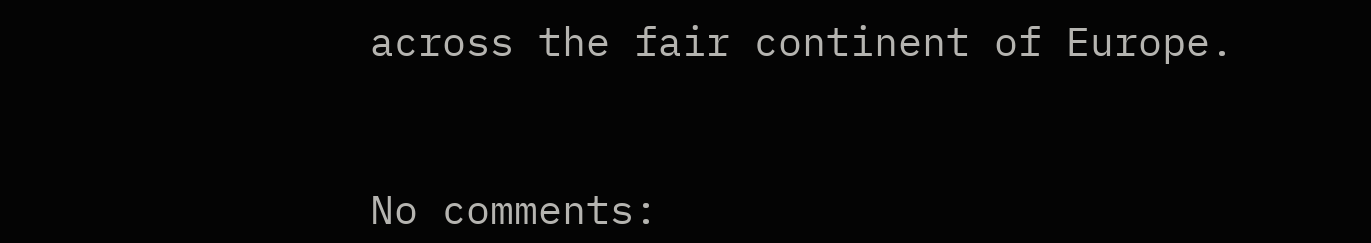across the fair continent of Europe.


No comments: